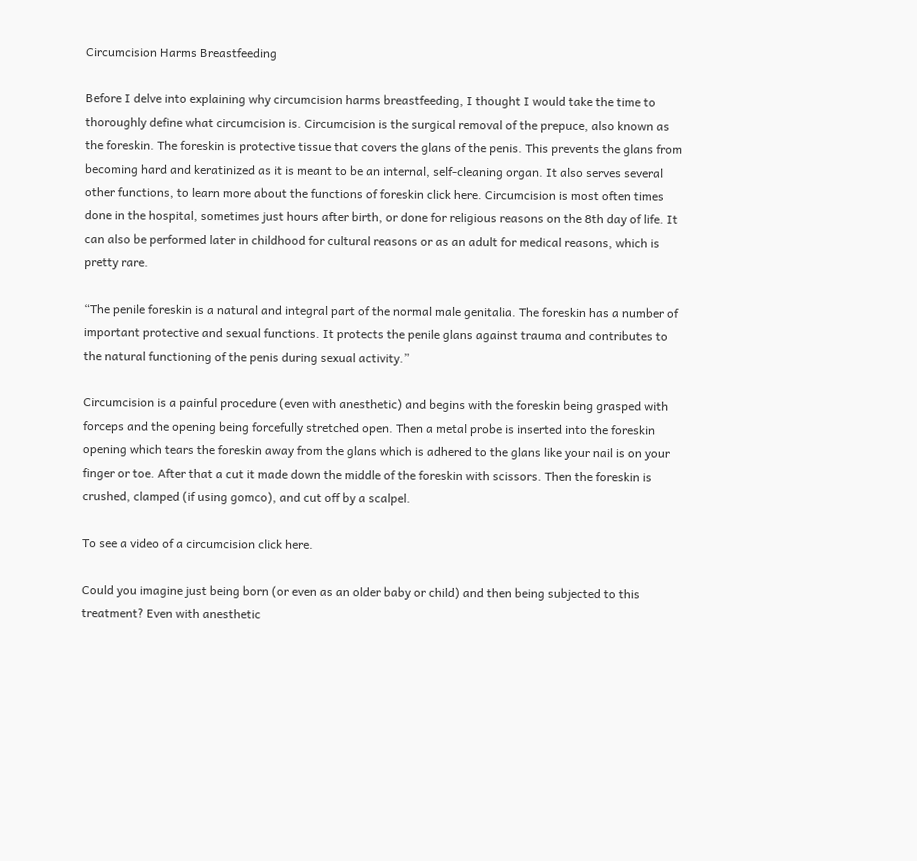Circumcision Harms Breastfeeding

Before I delve into explaining why circumcision harms breastfeeding, I thought I would take the time to thoroughly define what circumcision is. Circumcision is the surgical removal of the prepuce, also known as the foreskin. The foreskin is protective tissue that covers the glans of the penis. This prevents the glans from becoming hard and keratinized as it is meant to be an internal, self-cleaning organ. It also serves several other functions, to learn more about the functions of foreskin click here. Circumcision is most often times done in the hospital, sometimes just hours after birth, or done for religious reasons on the 8th day of life. It can also be performed later in childhood for cultural reasons or as an adult for medical reasons, which is pretty rare.

“The penile foreskin is a natural and integral part of the normal male genitalia. The foreskin has a number of important protective and sexual functions. It protects the penile glans against trauma and contributes to the natural functioning of the penis during sexual activity.”

Circumcision is a painful procedure (even with anesthetic) and begins with the foreskin being grasped with forceps and the opening being forcefully stretched open. Then a metal probe is inserted into the foreskin opening which tears the foreskin away from the glans which is adhered to the glans like your nail is on your finger or toe. After that a cut it made down the middle of the foreskin with scissors. Then the foreskin is crushed, clamped (if using gomco), and cut off by a scalpel.

To see a video of a circumcision click here.

Could you imagine just being born (or even as an older baby or child) and then being subjected to this treatment? Even with anesthetic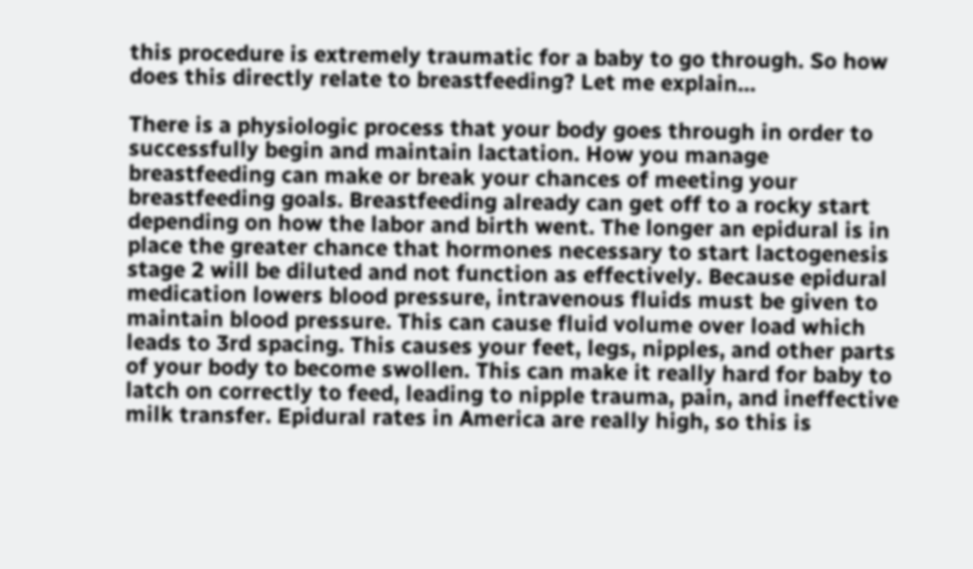this procedure is extremely traumatic for a baby to go through. So how does this directly relate to breastfeeding? Let me explain…

There is a physiologic process that your body goes through in order to successfully begin and maintain lactation. How you manage breastfeeding can make or break your chances of meeting your breastfeeding goals. Breastfeeding already can get off to a rocky start depending on how the labor and birth went. The longer an epidural is in place the greater chance that hormones necessary to start lactogenesis stage 2 will be diluted and not function as effectively. Because epidural medication lowers blood pressure, intravenous fluids must be given to maintain blood pressure. This can cause fluid volume over load which leads to 3rd spacing. This causes your feet, legs, nipples, and other parts of your body to become swollen. This can make it really hard for baby to latch on correctly to feed, leading to nipple trauma, pain, and ineffective milk transfer. Epidural rates in America are really high, so this is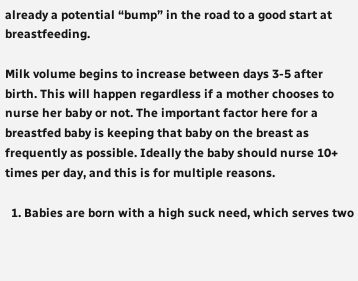already a potential “bump” in the road to a good start at breastfeeding.

Milk volume begins to increase between days 3-5 after birth. This will happen regardless if a mother chooses to nurse her baby or not. The important factor here for a breastfed baby is keeping that baby on the breast as frequently as possible. Ideally the baby should nurse 10+ times per day, and this is for multiple reasons.

  1. Babies are born with a high suck need, which serves two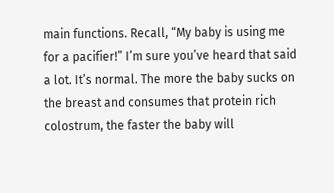main functions. Recall, “My baby is using me for a pacifier!” I’m sure you’ve heard that said a lot. It’s normal. The more the baby sucks on the breast and consumes that protein rich colostrum, the faster the baby will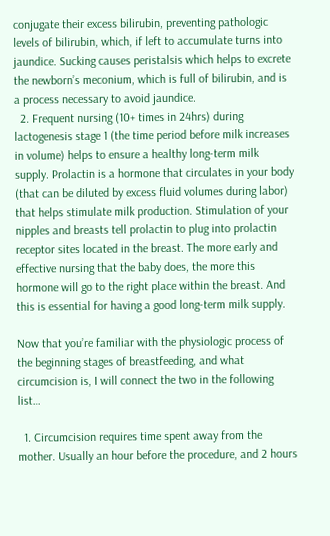conjugate their excess bilirubin, preventing pathologic levels of bilirubin, which, if left to accumulate turns into jaundice. Sucking causes peristalsis which helps to excrete the newborn’s meconium, which is full of bilirubin, and is a process necessary to avoid jaundice.
  2. Frequent nursing (10+ times in 24hrs) during lactogenesis stage 1 (the time period before milk increases in volume) helps to ensure a healthy long-term milk supply. Prolactin is a hormone that circulates in your body (that can be diluted by excess fluid volumes during labor) that helps stimulate milk production. Stimulation of your nipples and breasts tell prolactin to plug into prolactin receptor sites located in the breast. The more early and effective nursing that the baby does, the more this hormone will go to the right place within the breast. And this is essential for having a good long-term milk supply.

Now that you’re familiar with the physiologic process of the beginning stages of breastfeeding, and what circumcision is, I will connect the two in the following list…

  1. Circumcision requires time spent away from the mother. Usually an hour before the procedure, and 2 hours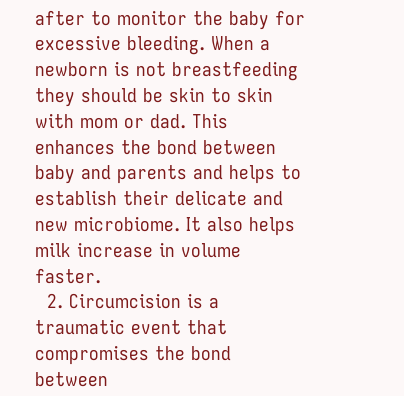after to monitor the baby for excessive bleeding. When a newborn is not breastfeeding they should be skin to skin with mom or dad. This enhances the bond between baby and parents and helps to establish their delicate and new microbiome. It also helps milk increase in volume faster.
  2. Circumcision is a traumatic event that compromises the bond between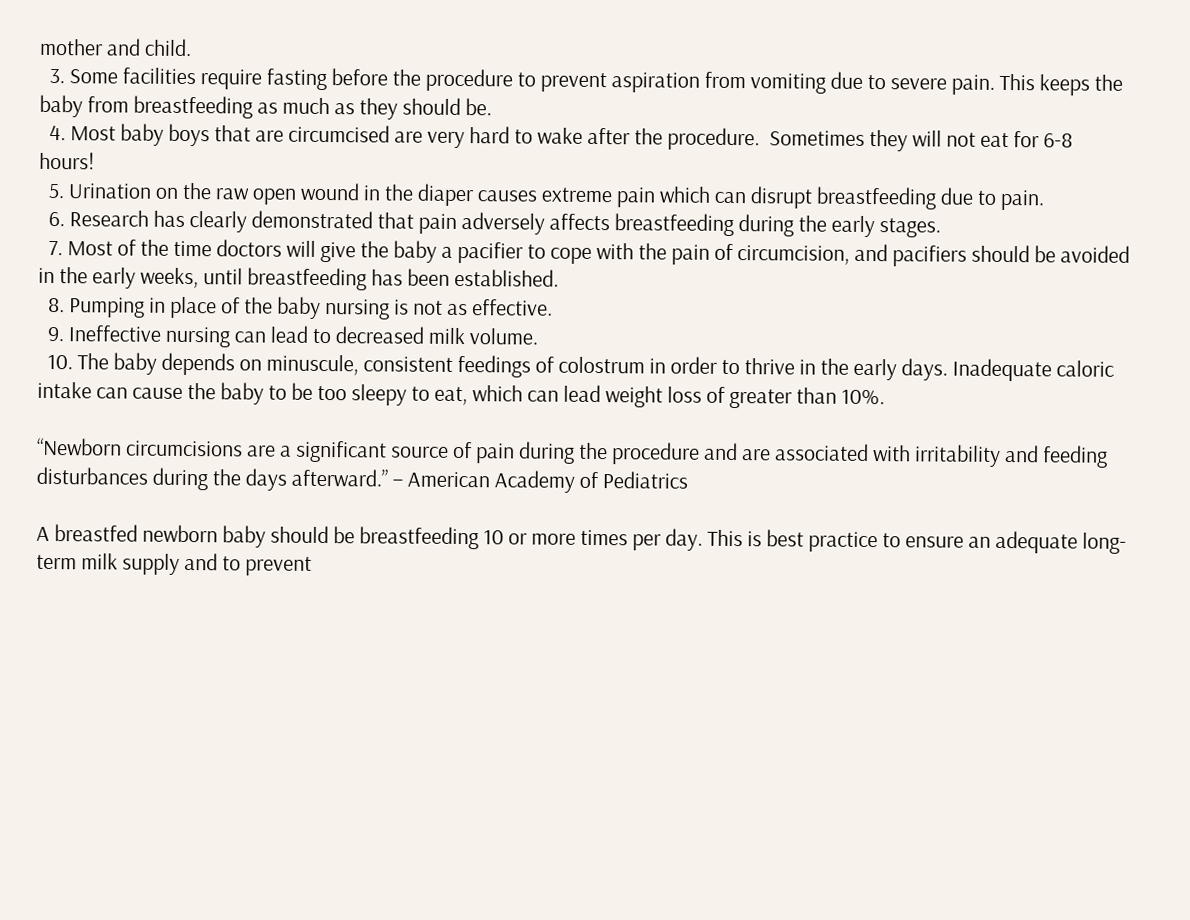mother and child.
  3. Some facilities require fasting before the procedure to prevent aspiration from vomiting due to severe pain. This keeps the baby from breastfeeding as much as they should be.
  4. Most baby boys that are circumcised are very hard to wake after the procedure.  Sometimes they will not eat for 6-8 hours!
  5. Urination on the raw open wound in the diaper causes extreme pain which can disrupt breastfeeding due to pain.
  6. Research has clearly demonstrated that pain adversely affects breastfeeding during the early stages.
  7. Most of the time doctors will give the baby a pacifier to cope with the pain of circumcision, and pacifiers should be avoided in the early weeks, until breastfeeding has been established.
  8. Pumping in place of the baby nursing is not as effective.
  9. Ineffective nursing can lead to decreased milk volume.
  10. The baby depends on minuscule, consistent feedings of colostrum in order to thrive in the early days. Inadequate caloric intake can cause the baby to be too sleepy to eat, which can lead weight loss of greater than 10%.

“Newborn circumcisions are a significant source of pain during the procedure and are associated with irritability and feeding disturbances during the days afterward.” – American Academy of Pediatrics

A breastfed newborn baby should be breastfeeding 10 or more times per day. This is best practice to ensure an adequate long-term milk supply and to prevent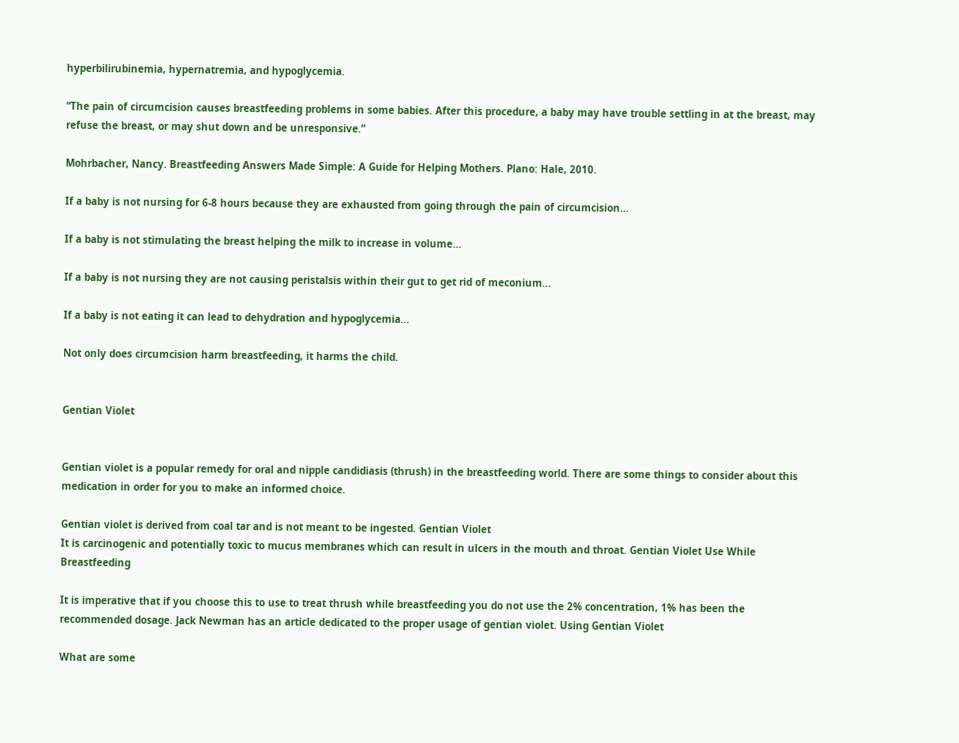hyperbilirubinemia, hypernatremia, and hypoglycemia.

“The pain of circumcision causes breastfeeding problems in some babies. After this procedure, a baby may have trouble settling in at the breast, may refuse the breast, or may shut down and be unresponsive.”

Mohrbacher, Nancy. Breastfeeding Answers Made Simple: A Guide for Helping Mothers. Plano: Hale, 2010.

If a baby is not nursing for 6-8 hours because they are exhausted from going through the pain of circumcision…

If a baby is not stimulating the breast helping the milk to increase in volume…

If a baby is not nursing they are not causing peristalsis within their gut to get rid of meconium…

If a baby is not eating it can lead to dehydration and hypoglycemia…

Not only does circumcision harm breastfeeding, it harms the child.


Gentian Violet


Gentian violet is a popular remedy for oral and nipple candidiasis (thrush) in the breastfeeding world. There are some things to consider about this medication in order for you to make an informed choice.

Gentian violet is derived from coal tar and is not meant to be ingested. Gentian Violet
It is carcinogenic and potentially toxic to mucus membranes which can result in ulcers in the mouth and throat. Gentian Violet Use While Breastfeeding

It is imperative that if you choose this to use to treat thrush while breastfeeding you do not use the 2% concentration, 1% has been the recommended dosage. Jack Newman has an article dedicated to the proper usage of gentian violet. Using Gentian Violet

What are some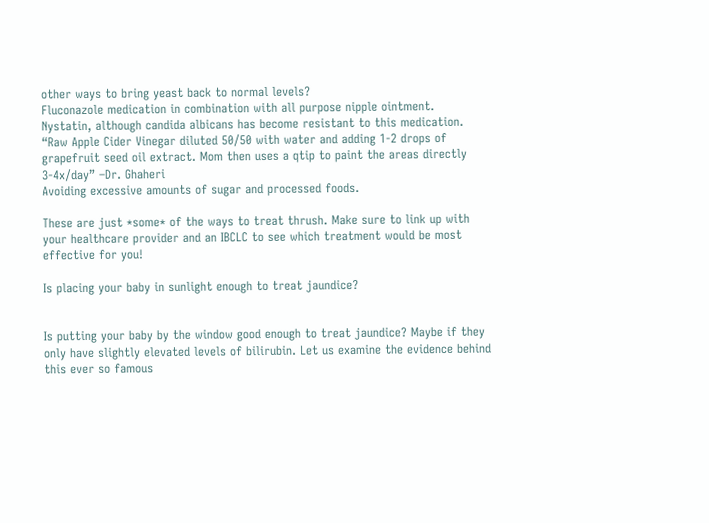other ways to bring yeast back to normal levels?
Fluconazole medication in combination with all purpose nipple ointment.
Nystatin, although candida albicans has become resistant to this medication.
“Raw Apple Cider Vinegar diluted 50/50 with water and adding 1-2 drops of grapefruit seed oil extract. Mom then uses a qtip to paint the areas directly 3-4x/day” –Dr. Ghaheri
Avoiding excessive amounts of sugar and processed foods.

These are just *some* of the ways to treat thrush. Make sure to link up with your healthcare provider and an IBCLC to see which treatment would be most effective for you!

Is placing your baby in sunlight enough to treat jaundice?


Is putting your baby by the window good enough to treat jaundice? Maybe if they only have slightly elevated levels of bilirubin. Let us examine the evidence behind this ever so famous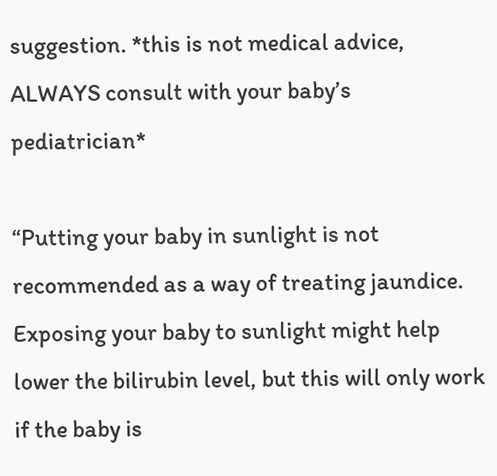suggestion. *this is not medical advice, ALWAYS consult with your baby’s pediatrician*

“Putting your baby in sunlight is not recommended as a way of treating jaundice. Exposing your baby to sunlight might help lower the bilirubin level, but this will only work if the baby is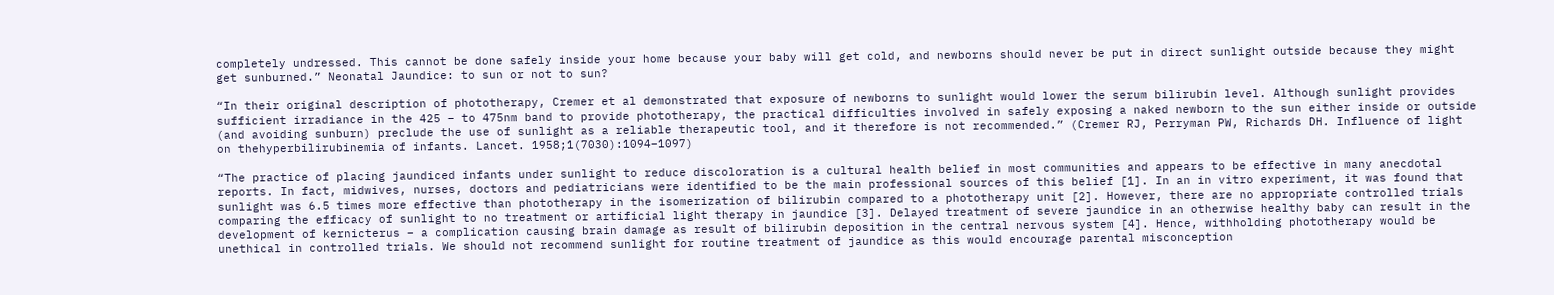completely undressed. This cannot be done safely inside your home because your baby will get cold, and newborns should never be put in direct sunlight outside because they might get sunburned.” Neonatal Jaundice: to sun or not to sun?

“In their original description of phototherapy, Cremer et al demonstrated that exposure of newborns to sunlight would lower the serum bilirubin level. Although sunlight provides sufficient irradiance in the 425 – to 475nm band to provide phototherapy, the practical difficulties involved in safely exposing a naked newborn to the sun either inside or outside (and avoiding sunburn) preclude the use of sunlight as a reliable therapeutic tool, and it therefore is not recommended.” (Cremer RJ, Perryman PW, Richards DH. Influence of light on thehyperbilirubinemia of infants. Lancet. 1958;1(7030):1094–1097)

“The practice of placing jaundiced infants under sunlight to reduce discoloration is a cultural health belief in most communities and appears to be effective in many anecdotal reports. In fact, midwives, nurses, doctors and pediatricians were identified to be the main professional sources of this belief [1]. In an in vitro experiment, it was found that sunlight was 6.5 times more effective than phototherapy in the isomerization of bilirubin compared to a phototherapy unit [2]. However, there are no appropriate controlled trials comparing the efficacy of sunlight to no treatment or artificial light therapy in jaundice [3]. Delayed treatment of severe jaundice in an otherwise healthy baby can result in the development of kernicterus – a complication causing brain damage as result of bilirubin deposition in the central nervous system [4]. Hence, withholding phototherapy would be unethical in controlled trials. We should not recommend sunlight for routine treatment of jaundice as this would encourage parental misconception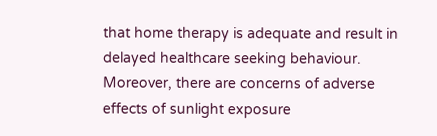that home therapy is adequate and result in delayed healthcare seeking behaviour. Moreover, there are concerns of adverse effects of sunlight exposure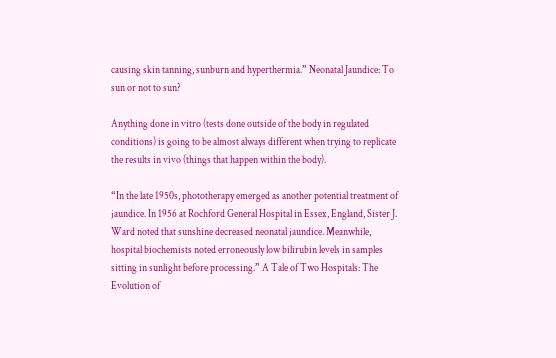causing skin tanning, sunburn and hyperthermia.” Neonatal Jaundice: To sun or not to sun?

Anything done in vitro (tests done outside of the body in regulated conditions) is going to be almost always different when trying to replicate the results in vivo (things that happen within the body).

“In the late 1950s, phototherapy emerged as another potential treatment of jaundice. In 1956 at Rochford General Hospital in Essex, England, Sister J. Ward noted that sunshine decreased neonatal jaundice. Meanwhile, hospital biochemists noted erroneously low bilirubin levels in samples sitting in sunlight before processing.” A Tale of Two Hospitals: The Evolution of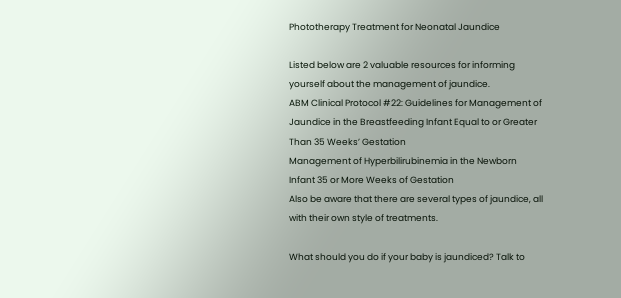Phototherapy Treatment for Neonatal Jaundice

Listed below are 2 valuable resources for informing yourself about the management of jaundice.
ABM Clinical Protocol #22: Guidelines for Management of Jaundice in the Breastfeeding Infant Equal to or Greater Than 35 Weeks’ Gestation
Management of Hyperbilirubinemia in the Newborn Infant 35 or More Weeks of Gestation
Also be aware that there are several types of jaundice, all with their own style of treatments.

What should you do if your baby is jaundiced? Talk to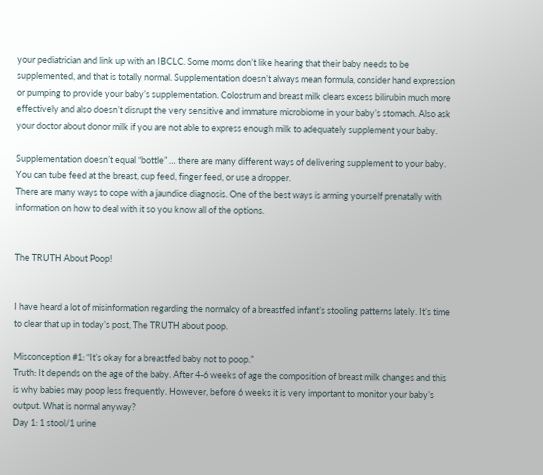your pediatrician and link up with an IBCLC. Some moms don’t like hearing that their baby needs to be supplemented, and that is totally normal. Supplementation doesn’t always mean formula, consider hand expression or pumping to provide your baby’s supplementation. Colostrum and breast milk clears excess bilirubin much more effectively and also doesn’t disrupt the very sensitive and immature microbiome in your baby’s stomach. Also ask your doctor about donor milk if you are not able to express enough milk to adequately supplement your baby.

Supplementation doesn’t equal “bottle” … there are many different ways of delivering supplement to your baby. You can tube feed at the breast, cup feed, finger feed, or use a dropper.
There are many ways to cope with a jaundice diagnosis. One of the best ways is arming yourself prenatally with information on how to deal with it so you know all of the options.


The TRUTH About Poop!


I have heard a lot of misinformation regarding the normalcy of a breastfed infant’s stooling patterns lately. It’s time to clear that up in today’s post, The TRUTH about poop.

Misconception #1: “It’s okay for a breastfed baby not to poop.”
Truth: It depends on the age of the baby. After 4-6 weeks of age the composition of breast milk changes and this is why babies may poop less frequently. However, before 6 weeks it is very important to monitor your baby’s output. What is normal anyway?
Day 1: 1 stool/1 urine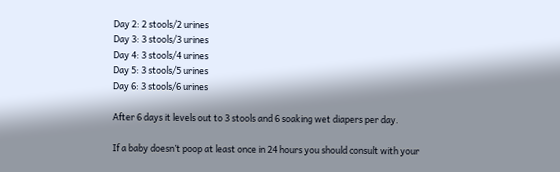Day 2: 2 stools/2 urines
Day 3: 3 stools/3 urines
Day 4: 3 stools/4 urines
Day 5: 3 stools/5 urines
Day 6: 3 stools/6 urines

After 6 days it levels out to 3 stools and 6 soaking wet diapers per day.

If a baby doesn’t poop at least once in 24 hours you should consult with your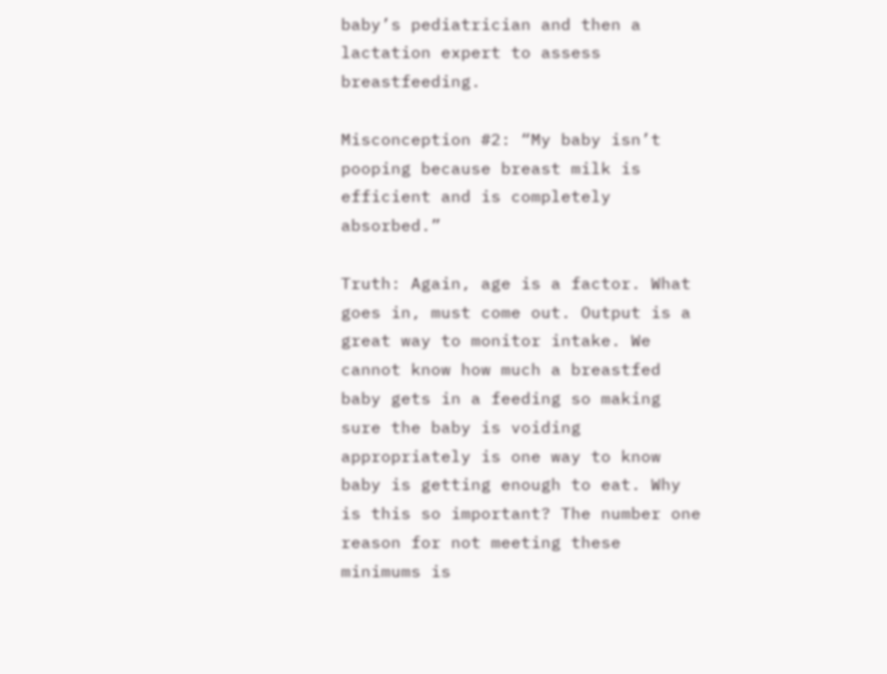baby’s pediatrician and then a lactation expert to assess breastfeeding.

Misconception #2: “My baby isn’t pooping because breast milk is efficient and is completely absorbed.”

Truth: Again, age is a factor. What goes in, must come out. Output is a great way to monitor intake. We cannot know how much a breastfed baby gets in a feeding so making sure the baby is voiding appropriately is one way to know baby is getting enough to eat. Why is this so important? The number one reason for not meeting these minimums is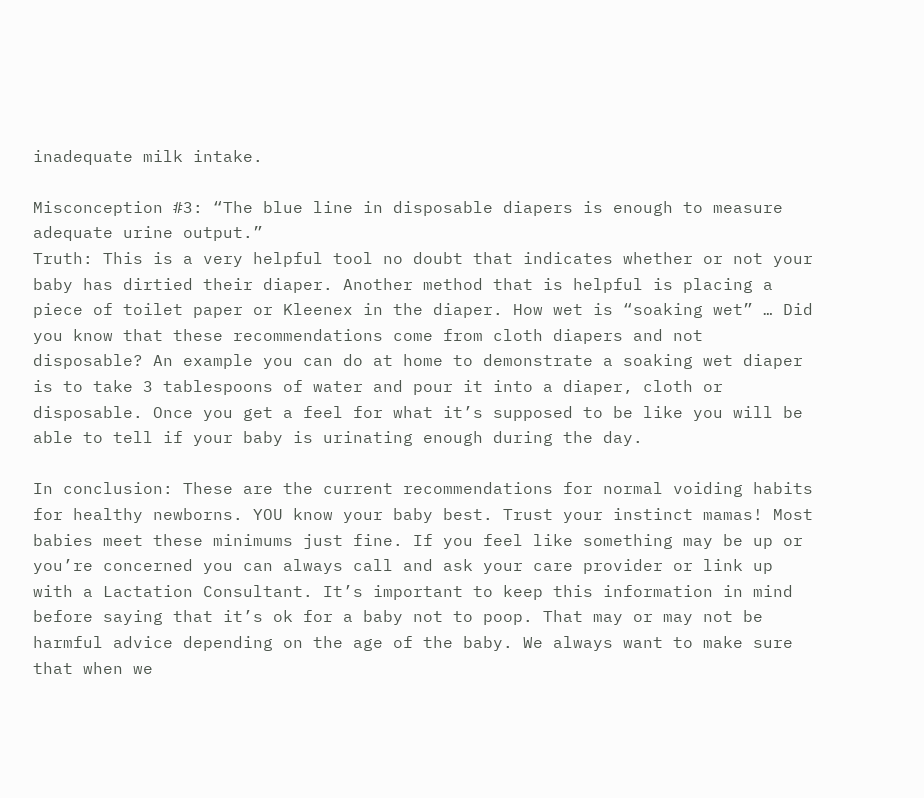inadequate milk intake.

Misconception #3: “The blue line in disposable diapers is enough to measure adequate urine output.”
Truth: This is a very helpful tool no doubt that indicates whether or not your baby has dirtied their diaper. Another method that is helpful is placing a piece of toilet paper or Kleenex in the diaper. How wet is “soaking wet” … Did you know that these recommendations come from cloth diapers and not disposable? An example you can do at home to demonstrate a soaking wet diaper is to take 3 tablespoons of water and pour it into a diaper, cloth or disposable. Once you get a feel for what it’s supposed to be like you will be able to tell if your baby is urinating enough during the day.

In conclusion: These are the current recommendations for normal voiding habits for healthy newborns. YOU know your baby best. Trust your instinct mamas! Most babies meet these minimums just fine. If you feel like something may be up or you’re concerned you can always call and ask your care provider or link up with a Lactation Consultant. It’s important to keep this information in mind before saying that it’s ok for a baby not to poop. That may or may not be harmful advice depending on the age of the baby. We always want to make sure that when we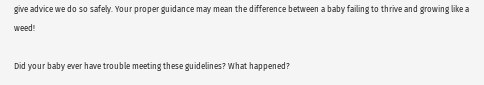give advice we do so safely. Your proper guidance may mean the difference between a baby failing to thrive and growing like a weed!

Did your baby ever have trouble meeting these guidelines? What happened?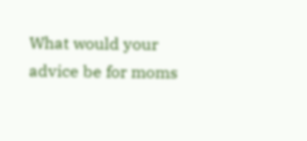What would your advice be for moms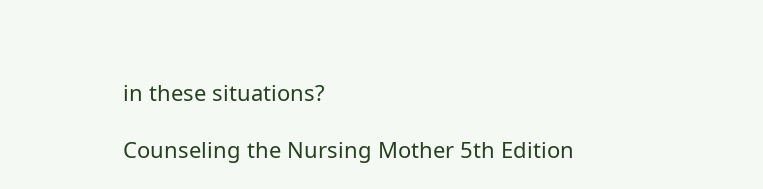in these situations?

Counseling the Nursing Mother 5th Edition